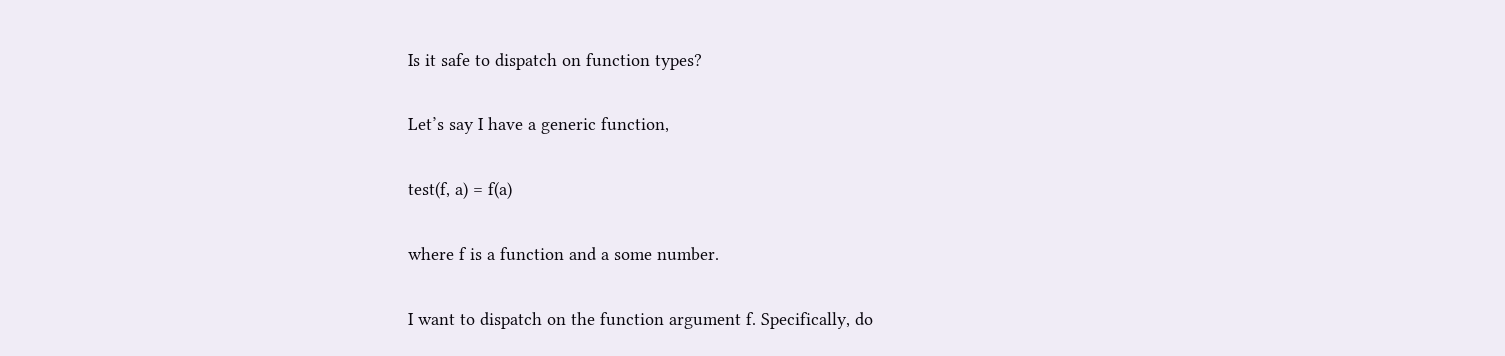Is it safe to dispatch on function types?

Let’s say I have a generic function,

test(f, a) = f(a)

where f is a function and a some number.

I want to dispatch on the function argument f. Specifically, do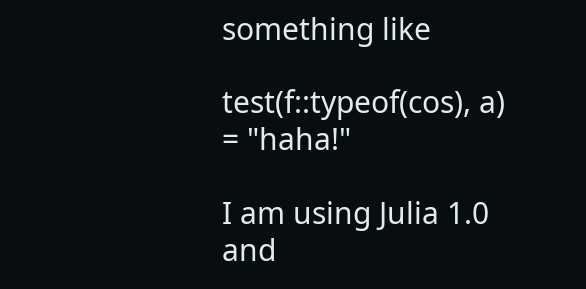something like

test(f::typeof(cos), a) = "haha!"

I am using Julia 1.0 and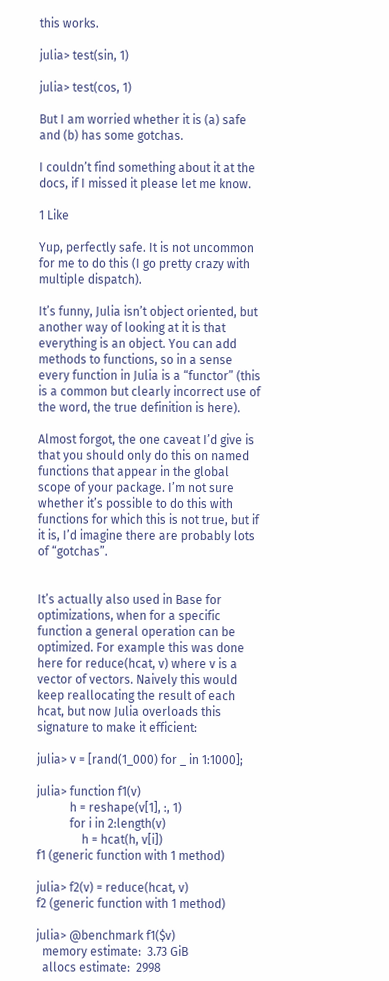this works.

julia> test(sin, 1)

julia> test(cos, 1)

But I am worried whether it is (a) safe and (b) has some gotchas.

I couldn’t find something about it at the docs, if I missed it please let me know.

1 Like

Yup, perfectly safe. It is not uncommon for me to do this (I go pretty crazy with multiple dispatch).

It’s funny, Julia isn’t object oriented, but another way of looking at it is that everything is an object. You can add methods to functions, so in a sense every function in Julia is a “functor” (this is a common but clearly incorrect use of the word, the true definition is here).

Almost forgot, the one caveat I’d give is that you should only do this on named functions that appear in the global scope of your package. I’m not sure whether it’s possible to do this with functions for which this is not true, but if it is, I’d imagine there are probably lots of “gotchas”.


It’s actually also used in Base for optimizations, when for a specific function a general operation can be optimized. For example this was done here for reduce(hcat, v) where v is a vector of vectors. Naively this would keep reallocating the result of each hcat, but now Julia overloads this signature to make it efficient:

julia> v = [rand(1_000) for _ in 1:1000];

julia> function f1(v)
           h = reshape(v[1], :, 1)
           for i in 2:length(v)
               h = hcat(h, v[i])
f1 (generic function with 1 method)

julia> f2(v) = reduce(hcat, v)
f2 (generic function with 1 method)

julia> @benchmark f1($v)
  memory estimate:  3.73 GiB
  allocs estimate:  2998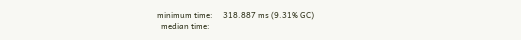minimum time:     318.887 ms (9.31% GC)
  median time: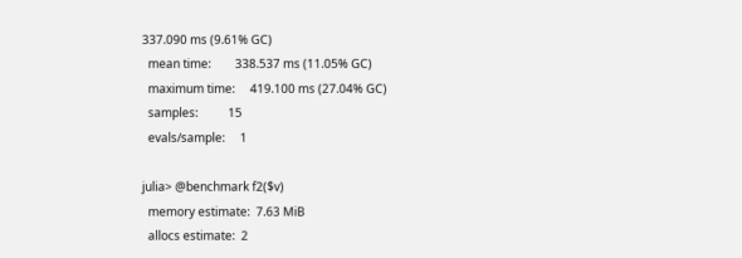337.090 ms (9.61% GC)
  mean time:        338.537 ms (11.05% GC)
  maximum time:     419.100 ms (27.04% GC)
  samples:          15
  evals/sample:     1

julia> @benchmark f2($v)
  memory estimate:  7.63 MiB
  allocs estimate:  2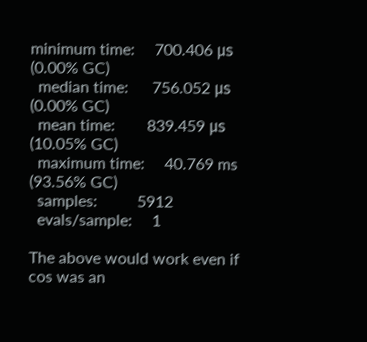minimum time:     700.406 μs (0.00% GC)
  median time:      756.052 μs (0.00% GC)
  mean time:        839.459 μs (10.05% GC)
  maximum time:     40.769 ms (93.56% GC)
  samples:          5912
  evals/sample:     1

The above would work even if cos was an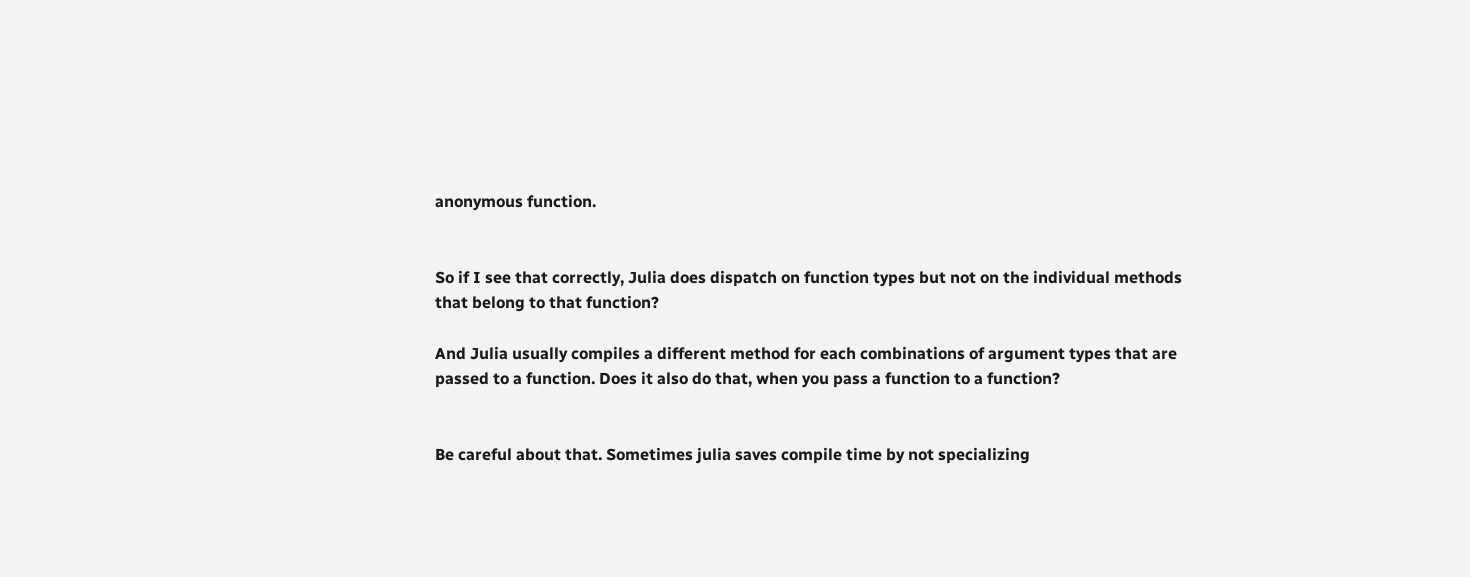anonymous function.


So if I see that correctly, Julia does dispatch on function types but not on the individual methods that belong to that function?

And Julia usually compiles a different method for each combinations of argument types that are passed to a function. Does it also do that, when you pass a function to a function?


Be careful about that. Sometimes julia saves compile time by not specializing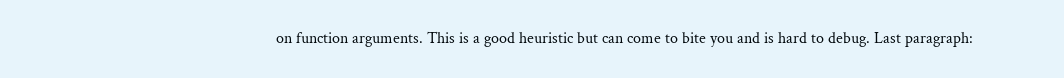on function arguments. This is a good heuristic but can come to bite you and is hard to debug. Last paragraph: